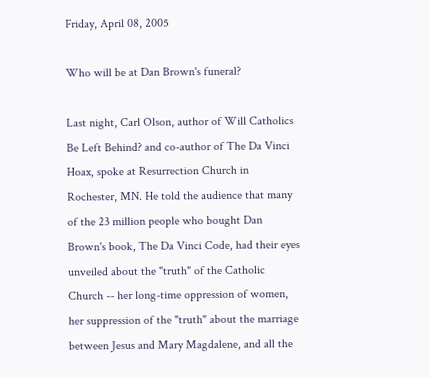Friday, April 08, 2005

Who will be at Dan Brown's funeral?

Last night, Carl Olson, author of Will Catholics Be Left Behind? and co-author of The Da Vinci Hoax, spoke at Resurrection Church in Rochester, MN. He told the audience that many of the 23 million people who bought Dan Brown's book, The Da Vinci Code, had their eyes unveiled about the "truth" of the Catholic Church -- her long-time oppression of women, her suppression of the "truth" about the marriage between Jesus and Mary Magdalene, and all the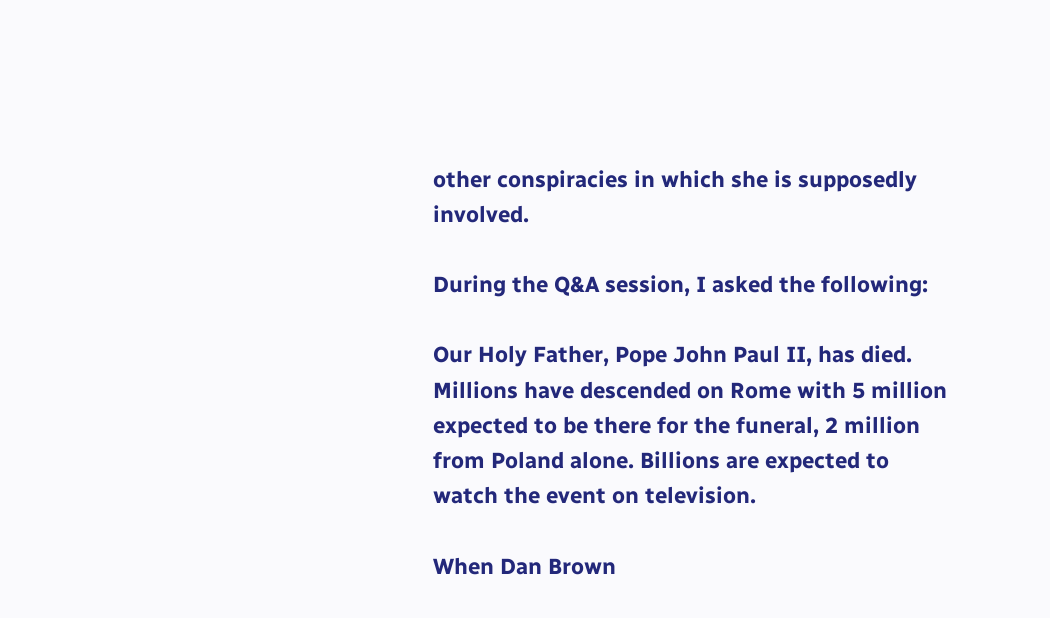other conspiracies in which she is supposedly involved.

During the Q&A session, I asked the following:

Our Holy Father, Pope John Paul II, has died. Millions have descended on Rome with 5 million expected to be there for the funeral, 2 million from Poland alone. Billions are expected to watch the event on television.

When Dan Brown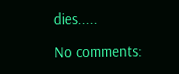dies.....

No comments: